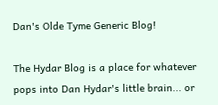Dan's Olde Tyme Generic Blog!

The Hydar Blog is a place for whatever pops into Dan Hydar's little brain... or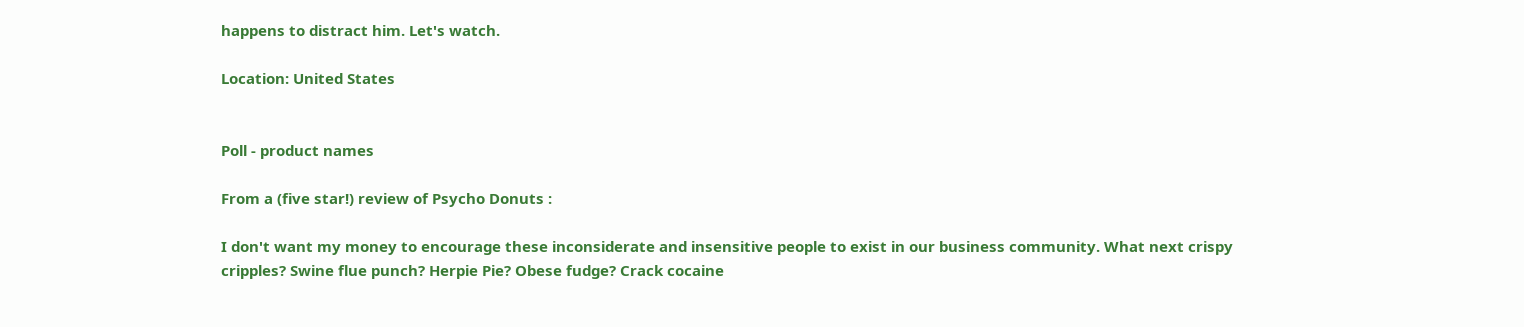happens to distract him. Let's watch.

Location: United States


Poll - product names

From a (five star!) review of Psycho Donuts :

I don't want my money to encourage these inconsiderate and insensitive people to exist in our business community. What next crispy cripples? Swine flue punch? Herpie Pie? Obese fudge? Crack cocaine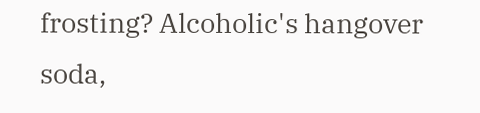frosting? Alcoholic's hangover soda,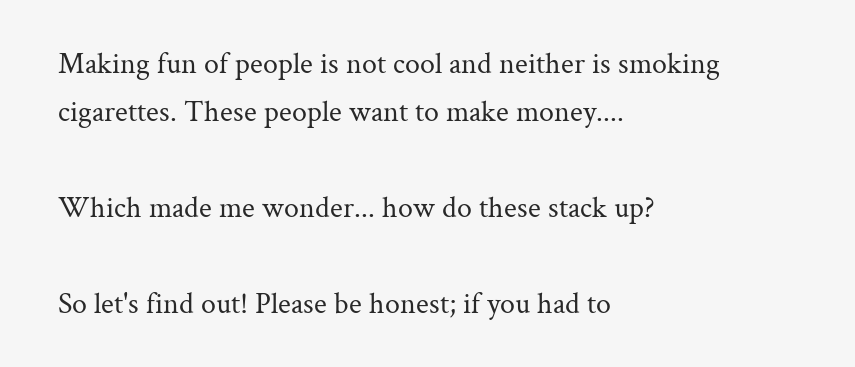Making fun of people is not cool and neither is smoking cigarettes. These people want to make money....

Which made me wonder... how do these stack up?

So let's find out! Please be honest; if you had to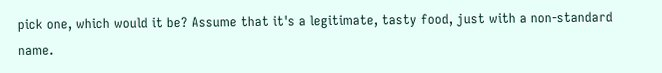pick one, which would it be? Assume that it's a legitimate, tasty food, just with a non-standard name.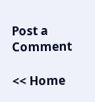Post a Comment

<< Home